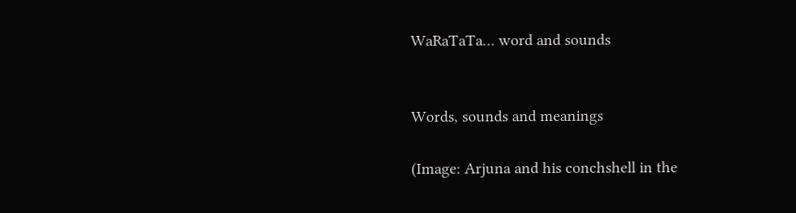WaRaTaTa… word and sounds


Words, sounds and meanings

(Image: Arjuna and his conchshell in the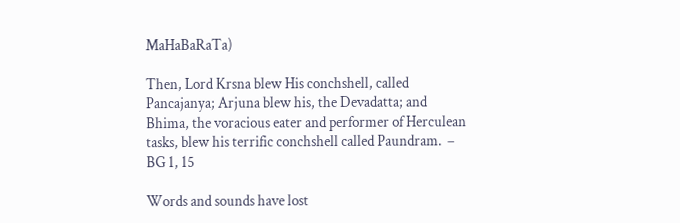MaHaBaRaTa)

Then, Lord Krsna blew His conchshell, called Pancajanya; Arjuna blew his, the Devadatta; and Bhima, the voracious eater and performer of Herculean tasks, blew his terrific conchshell called Paundram.  – BG 1, 15

Words and sounds have lost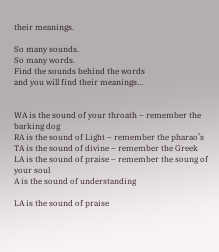their meanings.

So many sounds.
So many words.
Find the sounds behind the words
and you will find their meanings…


WA is the sound of your throath – remember the barking dog
RA is the sound of Light – remember the pharao’s
TA is the sound of divine – remember the Greek
LA is the sound of praise – remember the soung of your soul
A is the sound of understanding

LA is the sound of praise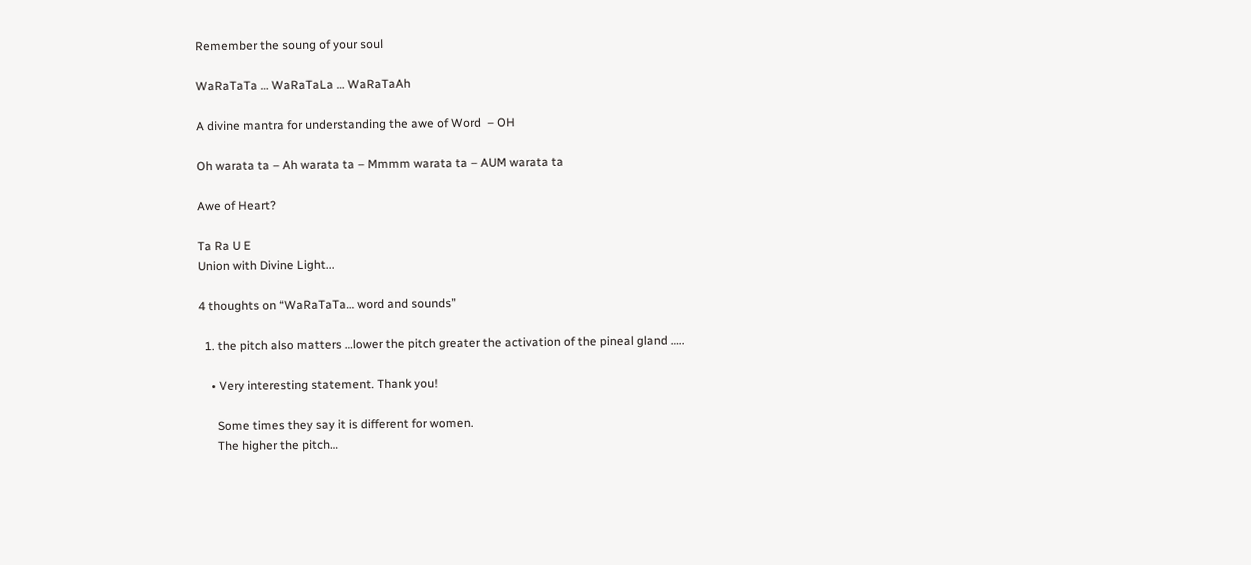Remember the soung of your soul

WaRaTaTa … WaRaTaLa … WaRaTaAh

A divine mantra for understanding the awe of Word  – OH

Oh warata ta – Ah warata ta – Mmmm warata ta – AUM warata ta

Awe of Heart?

Ta Ra U E
Union with Divine Light...

4 thoughts on “WaRaTaTa… word and sounds”

  1. the pitch also matters …lower the pitch greater the activation of the pineal gland …..

    • Very interesting statement. Thank you!

      Some times they say it is different for women.
      The higher the pitch…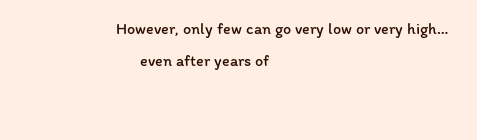However, only few can go very low or very high…
      even after years of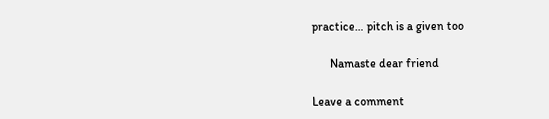practice… pitch is a given too

      Namaste dear friend

Leave a comment